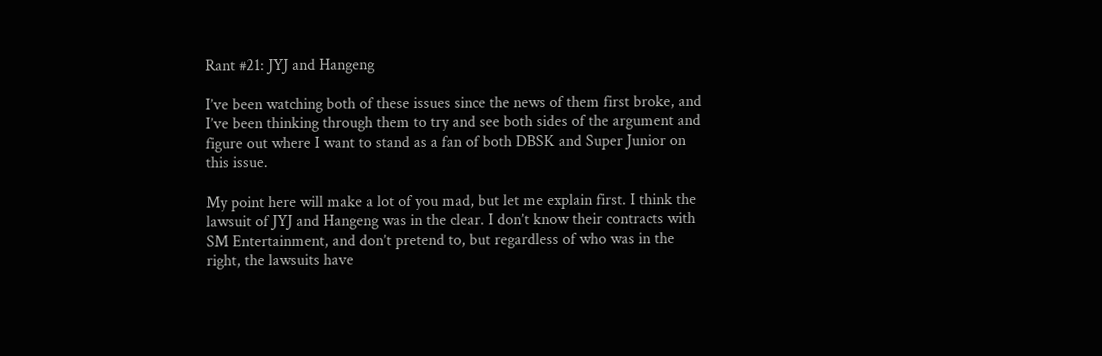Rant #21: JYJ and Hangeng

I’ve been watching both of these issues since the news of them first broke, and I’ve been thinking through them to try and see both sides of the argument and figure out where I want to stand as a fan of both DBSK and Super Junior on this issue.

My point here will make a lot of you mad, but let me explain first. I think the lawsuit of JYJ and Hangeng was in the clear. I don’t know their contracts with SM Entertainment, and don’t pretend to, but regardless of who was in the right, the lawsuits have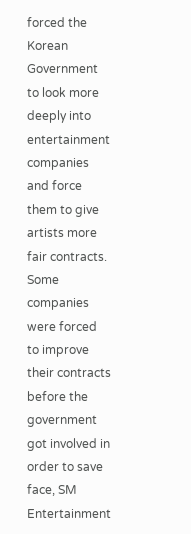forced the Korean Government to look more deeply into entertainment companies and force them to give artists more fair contracts. Some companies were forced to improve their contracts before the government got involved in order to save face, SM Entertainment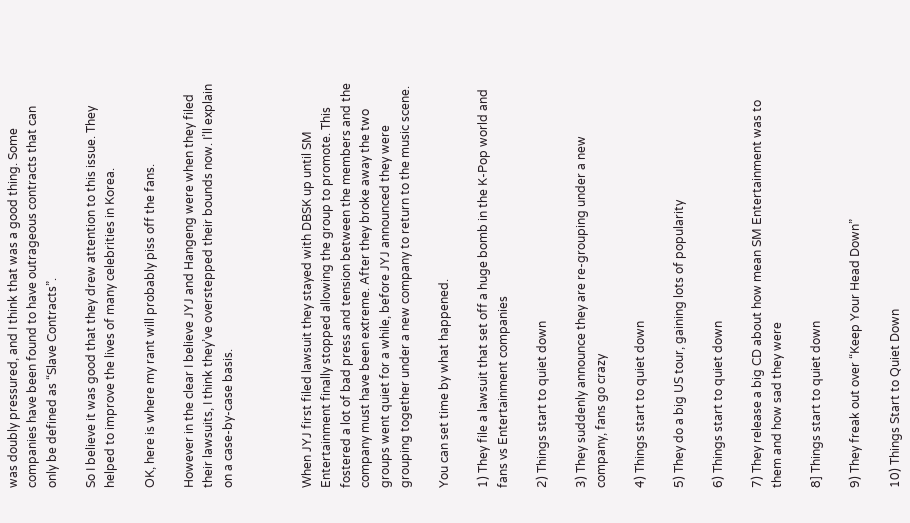was doubly pressured, and I think that was a good thing. Some companies have been found to have outrageous contracts that can only be defined as “Slave Contracts”.

So I believe it was good that they drew attention to this issue. They helped to improve the lives of many celebrities in Korea.

OK, here is where my rant will probably piss off the fans.

However in the clear I believe JYJ and Hangeng were when they filed their lawsuits, I think they’ve overstepped their bounds now. I’ll explain on a case-by-case basis.



When JYJ first filed lawsuit they stayed with DBSK up until SM Entertainment finally stopped allowing the group to promote. This fostered a lot of bad press and tension between the members and the company must have been extreme. After they broke away the two groups went quiet for a while, before JYJ announced they were grouping together under a new company to return to the music scene.

You can set time by what happened.

1) They file a lawsuit that set off a huge bomb in the K-Pop world and fans vs Entertainment companies

2) Things start to quiet down

3) They suddenly announce they are re-grouping under a new company, fans go crazy

4) Things start to quiet down

5) They do a big US tour, gaining lots of popularity

6) Things start to quiet down

7) They release a big CD about how mean SM Entertainment was to them and how sad they were

8] Things start to quiet down

9) They freak out over “Keep Your Head Down”

10) Things Start to Quiet Down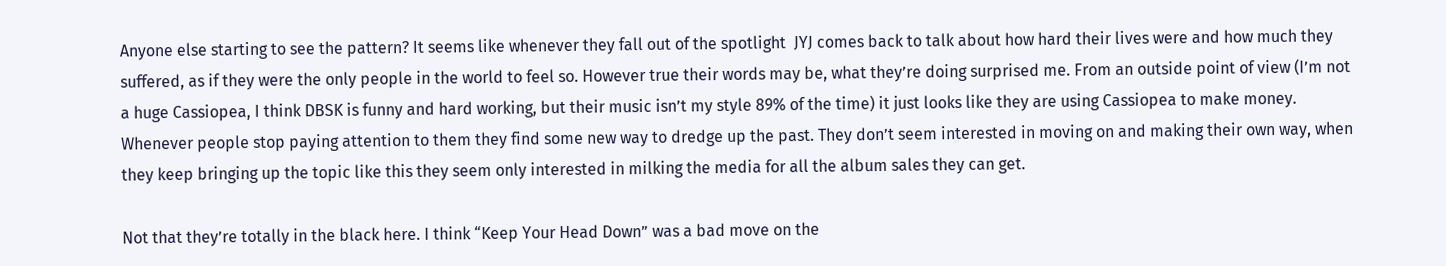Anyone else starting to see the pattern? It seems like whenever they fall out of the spotlight  JYJ comes back to talk about how hard their lives were and how much they suffered, as if they were the only people in the world to feel so. However true their words may be, what they’re doing surprised me. From an outside point of view (I’m not a huge Cassiopea, I think DBSK is funny and hard working, but their music isn’t my style 89% of the time) it just looks like they are using Cassiopea to make money. Whenever people stop paying attention to them they find some new way to dredge up the past. They don’t seem interested in moving on and making their own way, when they keep bringing up the topic like this they seem only interested in milking the media for all the album sales they can get.

Not that they’re totally in the black here. I think “Keep Your Head Down” was a bad move on the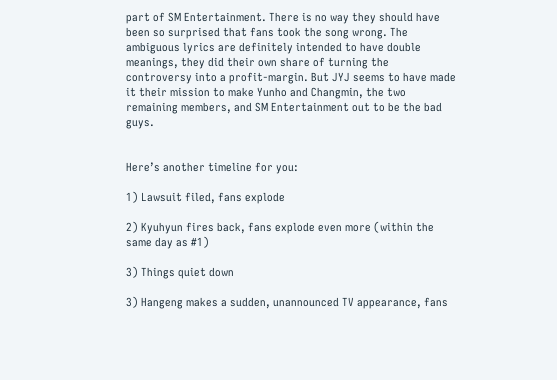part of SM Entertainment. There is no way they should have been so surprised that fans took the song wrong. The ambiguous lyrics are definitely intended to have double meanings, they did their own share of turning the controversy into a profit-margin. But JYJ seems to have made it their mission to make Yunho and Changmin, the two remaining members, and SM Entertainment out to be the bad guys.


Here’s another timeline for you:

1) Lawsuit filed, fans explode

2) Kyuhyun fires back, fans explode even more (within the same day as #1)

3) Things quiet down

3) Hangeng makes a sudden, unannounced TV appearance, fans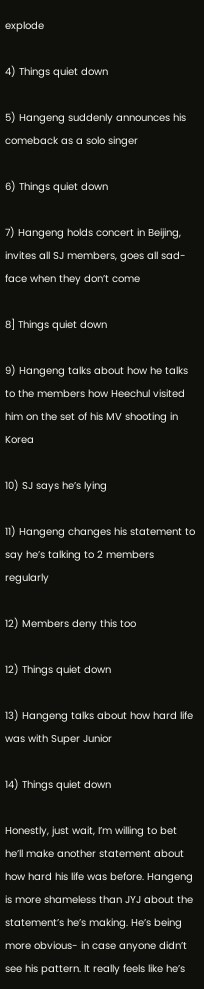explode

4) Things quiet down

5) Hangeng suddenly announces his comeback as a solo singer

6) Things quiet down

7) Hangeng holds concert in Beijing, invites all SJ members, goes all sad-face when they don’t come

8] Things quiet down

9) Hangeng talks about how he talks to the members how Heechul visited him on the set of his MV shooting in Korea

10) SJ says he’s lying

11) Hangeng changes his statement to say he’s talking to 2 members regularly

12) Members deny this too

12) Things quiet down

13) Hangeng talks about how hard life was with Super Junior

14) Things quiet down

Honestly, just wait, I’m willing to bet he’ll make another statement about how hard his life was before. Hangeng is more shameless than JYJ about the statement’s he’s making. He’s being more obvious- in case anyone didn’t see his pattern. It really feels like he’s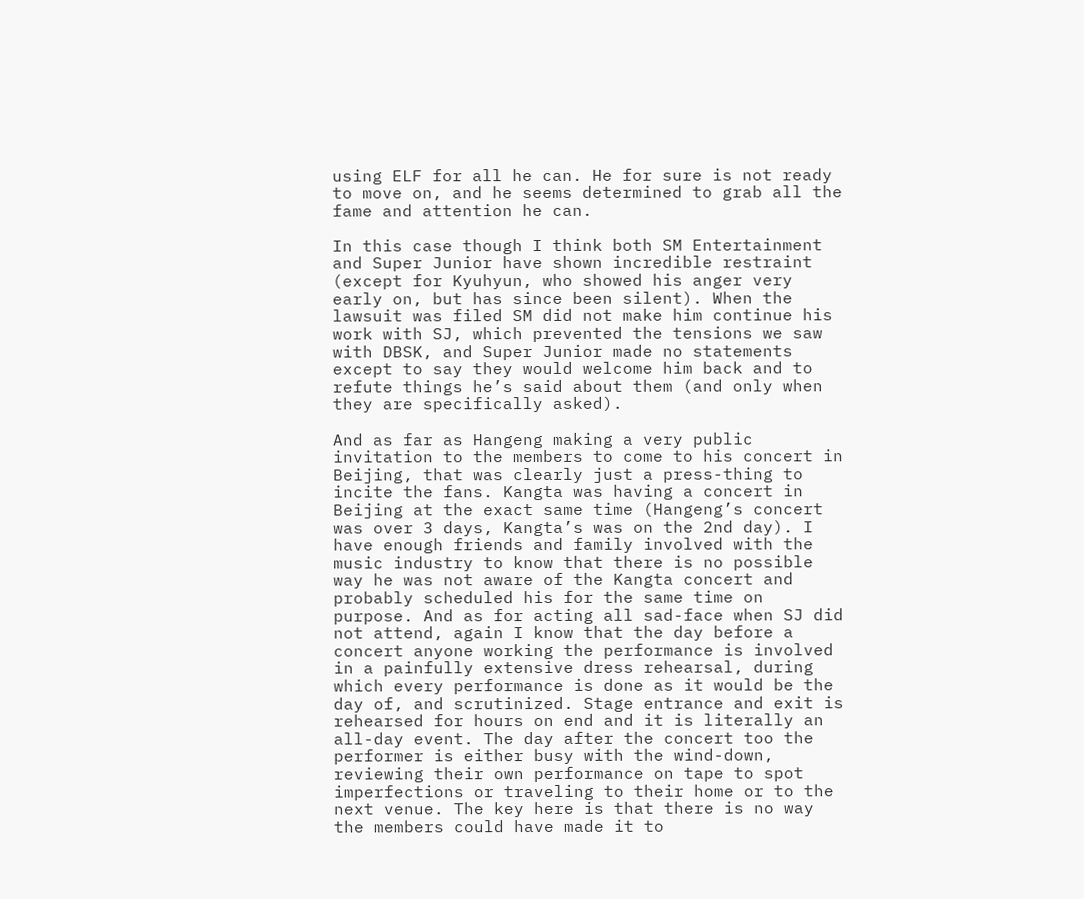using ELF for all he can. He for sure is not ready to move on, and he seems determined to grab all the fame and attention he can.

In this case though I think both SM Entertainment and Super Junior have shown incredible restraint (except for Kyuhyun, who showed his anger very early on, but has since been silent). When the lawsuit was filed SM did not make him continue his work with SJ, which prevented the tensions we saw with DBSK, and Super Junior made no statements except to say they would welcome him back and to refute things he’s said about them (and only when they are specifically asked).

And as far as Hangeng making a very public invitation to the members to come to his concert in Beijing, that was clearly just a press-thing to incite the fans. Kangta was having a concert in Beijing at the exact same time (Hangeng’s concert was over 3 days, Kangta’s was on the 2nd day). I have enough friends and family involved with the music industry to know that there is no possible way he was not aware of the Kangta concert and probably scheduled his for the same time on purpose. And as for acting all sad-face when SJ did not attend, again I know that the day before a concert anyone working the performance is involved in a painfully extensive dress rehearsal, during which every performance is done as it would be the day of, and scrutinized. Stage entrance and exit is rehearsed for hours on end and it is literally an all-day event. The day after the concert too the performer is either busy with the wind-down, reviewing their own performance on tape to spot imperfections or traveling to their home or to the next venue. The key here is that there is no way the members could have made it to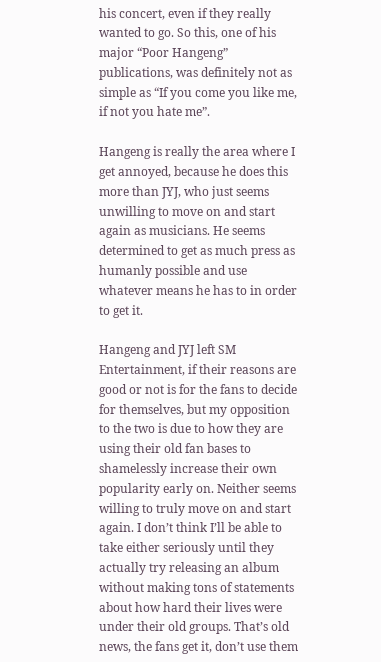his concert, even if they really wanted to go. So this, one of his major “Poor Hangeng” publications, was definitely not as simple as “If you come you like me, if not you hate me”.

Hangeng is really the area where I get annoyed, because he does this more than JYJ, who just seems unwilling to move on and start again as musicians. He seems determined to get as much press as humanly possible and use whatever means he has to in order to get it.

Hangeng and JYJ left SM Entertainment, if their reasons are good or not is for the fans to decide for themselves, but my opposition to the two is due to how they are using their old fan bases to shamelessly increase their own popularity early on. Neither seems willing to truly move on and start again. I don’t think I’ll be able to take either seriously until they actually try releasing an album without making tons of statements about how hard their lives were under their old groups. That’s old news, the fans get it, don’t use them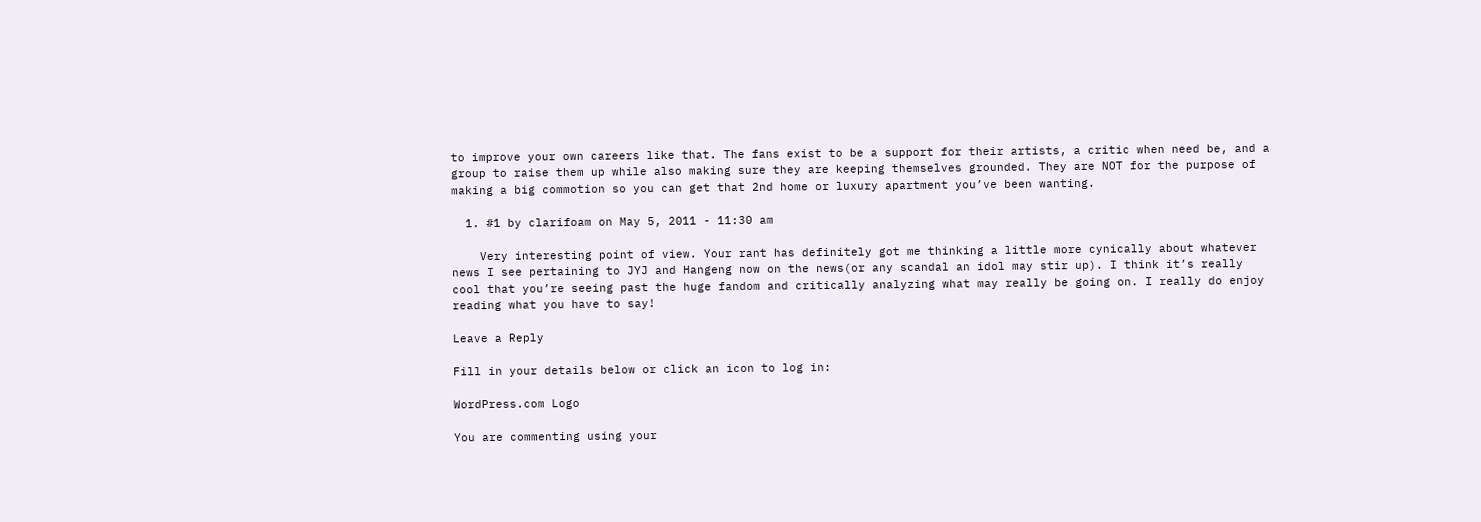to improve your own careers like that. The fans exist to be a support for their artists, a critic when need be, and a group to raise them up while also making sure they are keeping themselves grounded. They are NOT for the purpose of making a big commotion so you can get that 2nd home or luxury apartment you’ve been wanting.

  1. #1 by clarifoam on May 5, 2011 - 11:30 am

    Very interesting point of view. Your rant has definitely got me thinking a little more cynically about whatever news I see pertaining to JYJ and Hangeng now on the news(or any scandal an idol may stir up). I think it’s really cool that you’re seeing past the huge fandom and critically analyzing what may really be going on. I really do enjoy reading what you have to say!

Leave a Reply

Fill in your details below or click an icon to log in:

WordPress.com Logo

You are commenting using your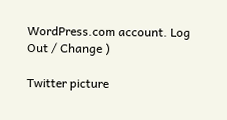WordPress.com account. Log Out / Change )

Twitter picture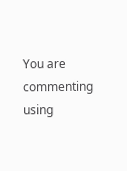You are commenting using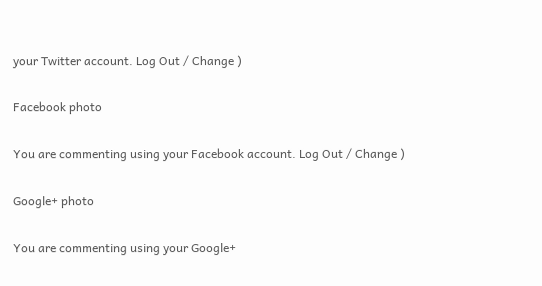your Twitter account. Log Out / Change )

Facebook photo

You are commenting using your Facebook account. Log Out / Change )

Google+ photo

You are commenting using your Google+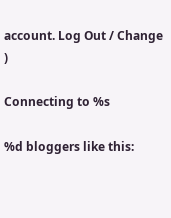account. Log Out / Change )

Connecting to %s

%d bloggers like this: